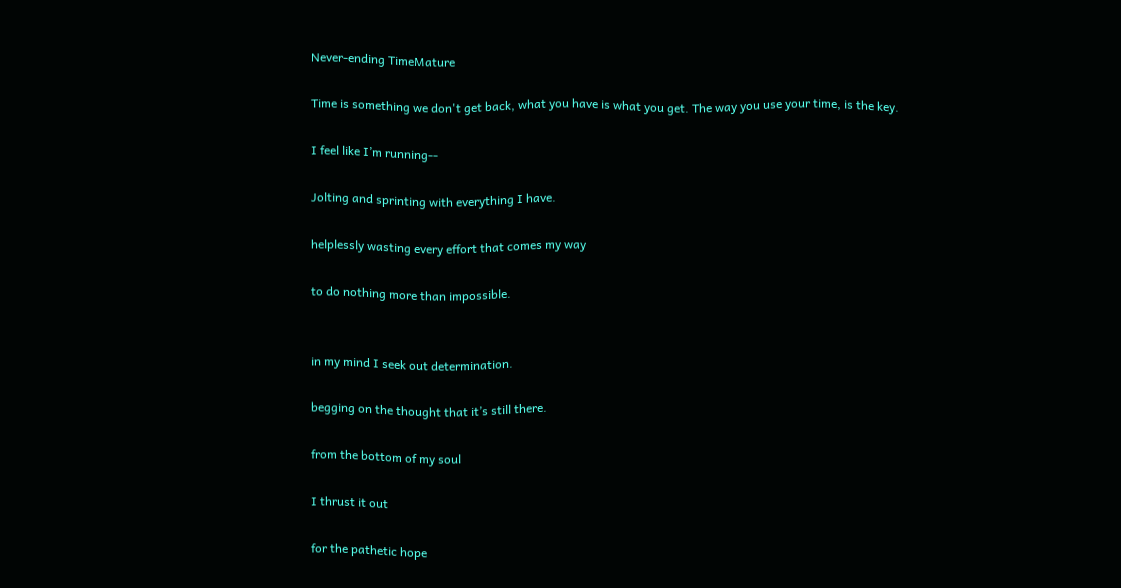Never-ending TimeMature

Time is something we don't get back, what you have is what you get. The way you use your time, is the key.

I feel like I’m running--

Jolting and sprinting with everything I have.

helplessly wasting every effort that comes my way

to do nothing more than impossible.


in my mind I seek out determination.

begging on the thought that it’s still there.

from the bottom of my soul

I thrust it out

for the pathetic hope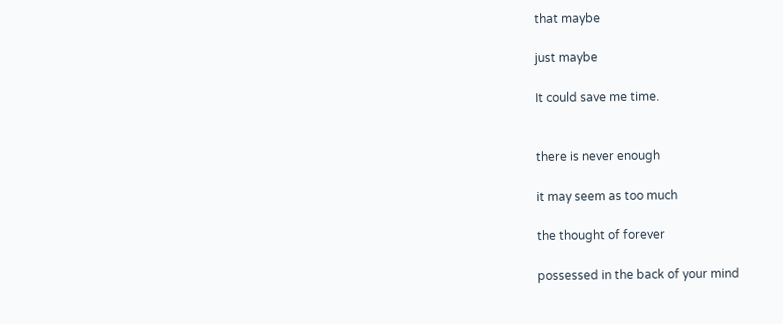that maybe

just maybe

It could save me time.


there is never enough

it may seem as too much

the thought of forever

possessed in the back of your mind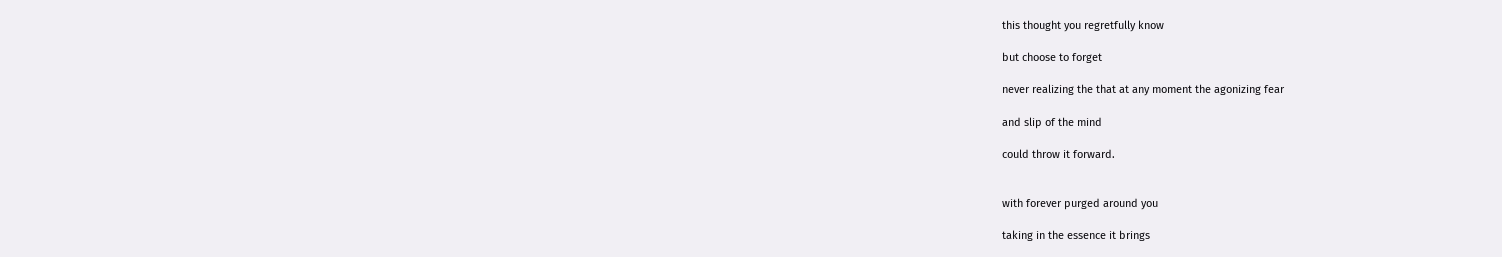this thought you regretfully know

but choose to forget

never realizing the that at any moment the agonizing fear

and slip of the mind

could throw it forward.


with forever purged around you

taking in the essence it brings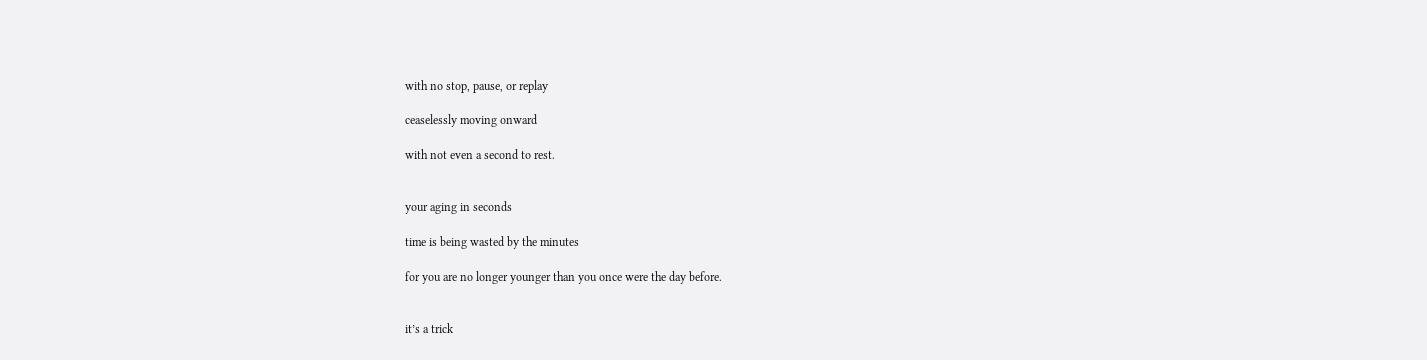with no stop, pause, or replay

ceaselessly moving onward

with not even a second to rest.


your aging in seconds

time is being wasted by the minutes

for you are no longer younger than you once were the day before.


it’s a trick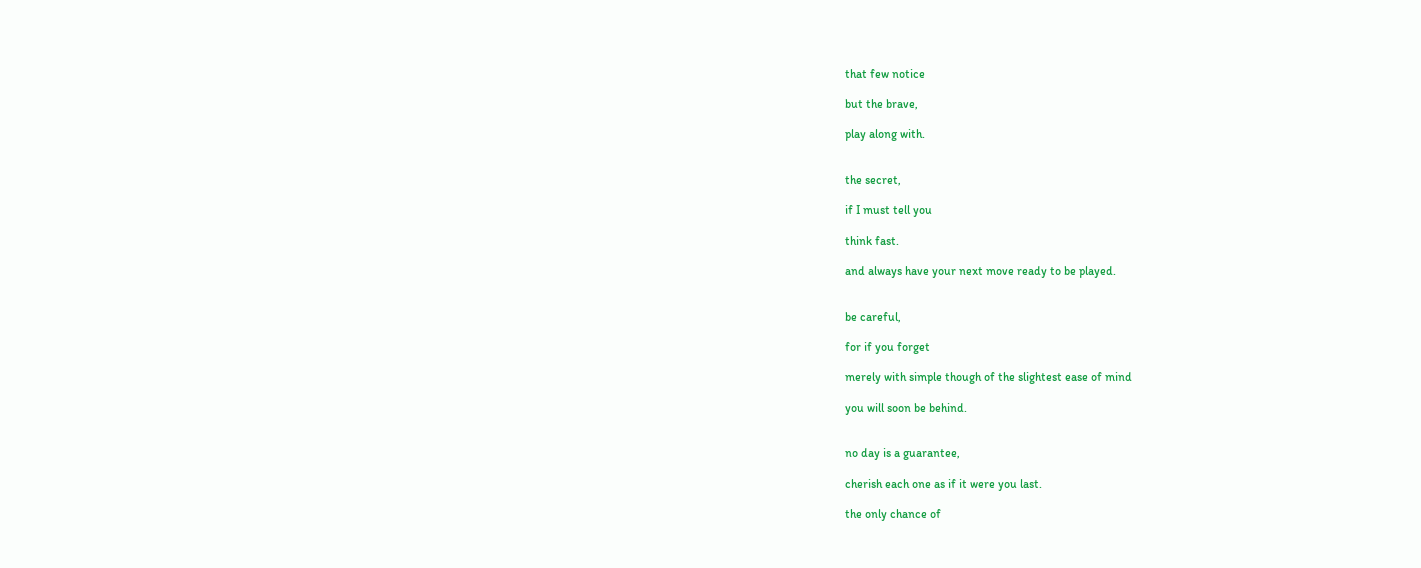that few notice

but the brave,

play along with.


the secret,

if I must tell you

think fast.

and always have your next move ready to be played.


be careful,

for if you forget

merely with simple though of the slightest ease of mind

you will soon be behind.


no day is a guarantee,

cherish each one as if it were you last.

the only chance of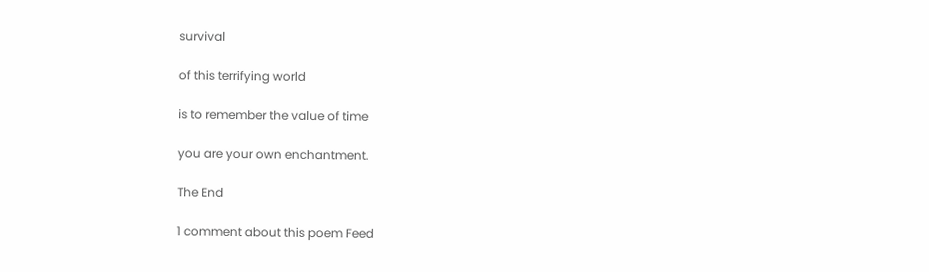survival

of this terrifying world

is to remember the value of time

you are your own enchantment.

The End

1 comment about this poem Feed